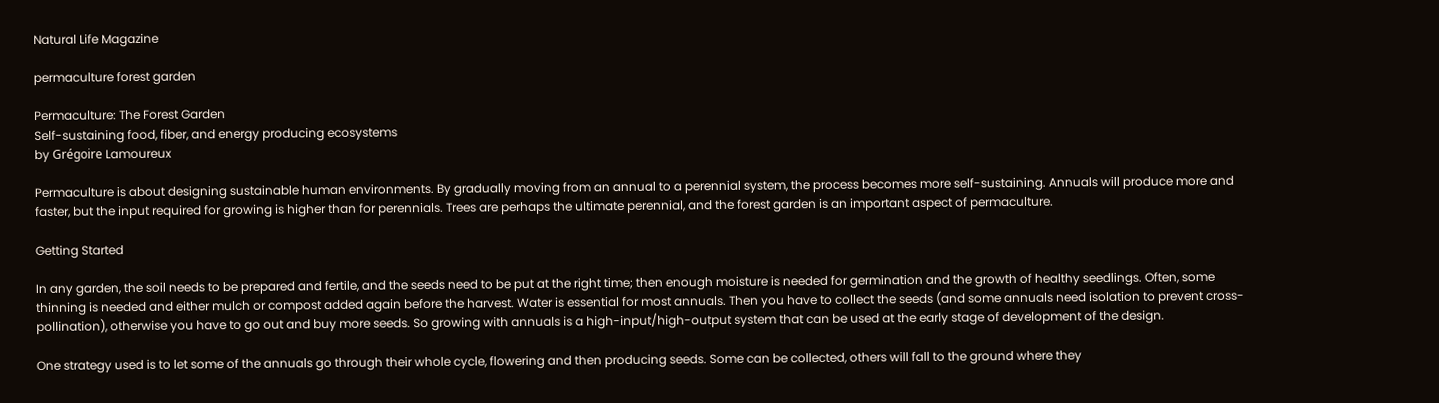Natural Life Magazine

permaculture forest garden

Permaculture: The Forest Garden
Self-sustaining food, fiber, and energy producing ecosystems
by Grégoire Lamoureux

Permaculture is about designing sustainable human environments. By gradually moving from an annual to a perennial system, the process becomes more self-sustaining. Annuals will produce more and faster, but the input required for growing is higher than for perennials. Trees are perhaps the ultimate perennial, and the forest garden is an important aspect of permaculture.

Getting Started

In any garden, the soil needs to be prepared and fertile, and the seeds need to be put at the right time; then enough moisture is needed for germination and the growth of healthy seedlings. Often, some thinning is needed and either mulch or compost added again before the harvest. Water is essential for most annuals. Then you have to collect the seeds (and some annuals need isolation to prevent cross-pollination), otherwise you have to go out and buy more seeds. So growing with annuals is a high-input/high-output system that can be used at the early stage of development of the design.

One strategy used is to let some of the annuals go through their whole cycle, flowering and then producing seeds. Some can be collected, others will fall to the ground where they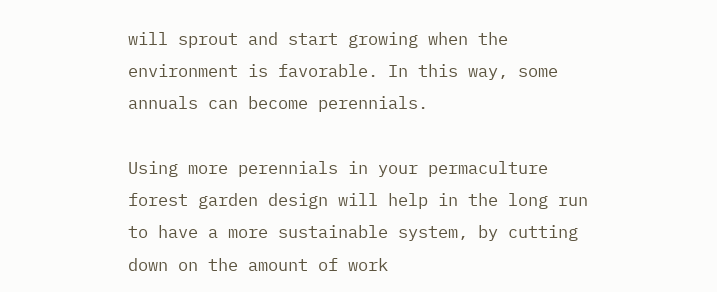will sprout and start growing when the environment is favorable. In this way, some annuals can become perennials.

Using more perennials in your permaculture forest garden design will help in the long run to have a more sustainable system, by cutting down on the amount of work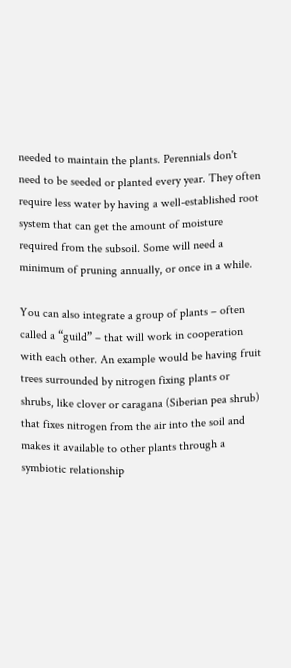needed to maintain the plants. Perennials don't need to be seeded or planted every year. They often require less water by having a well-established root system that can get the amount of moisture required from the subsoil. Some will need a minimum of pruning annually, or once in a while.

You can also integrate a group of plants – often called a “guild” – that will work in cooperation with each other. An example would be having fruit trees surrounded by nitrogen fixing plants or shrubs, like clover or caragana (Siberian pea shrub) that fixes nitrogen from the air into the soil and makes it available to other plants through a symbiotic relationship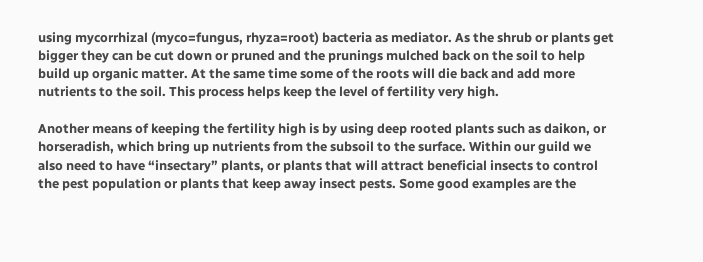using mycorrhizal (myco=fungus, rhyza=root) bacteria as mediator. As the shrub or plants get bigger they can be cut down or pruned and the prunings mulched back on the soil to help build up organic matter. At the same time some of the roots will die back and add more nutrients to the soil. This process helps keep the level of fertility very high.

Another means of keeping the fertility high is by using deep rooted plants such as daikon, or horseradish, which bring up nutrients from the subsoil to the surface. Within our guild we also need to have “insectary” plants, or plants that will attract beneficial insects to control the pest population or plants that keep away insect pests. Some good examples are the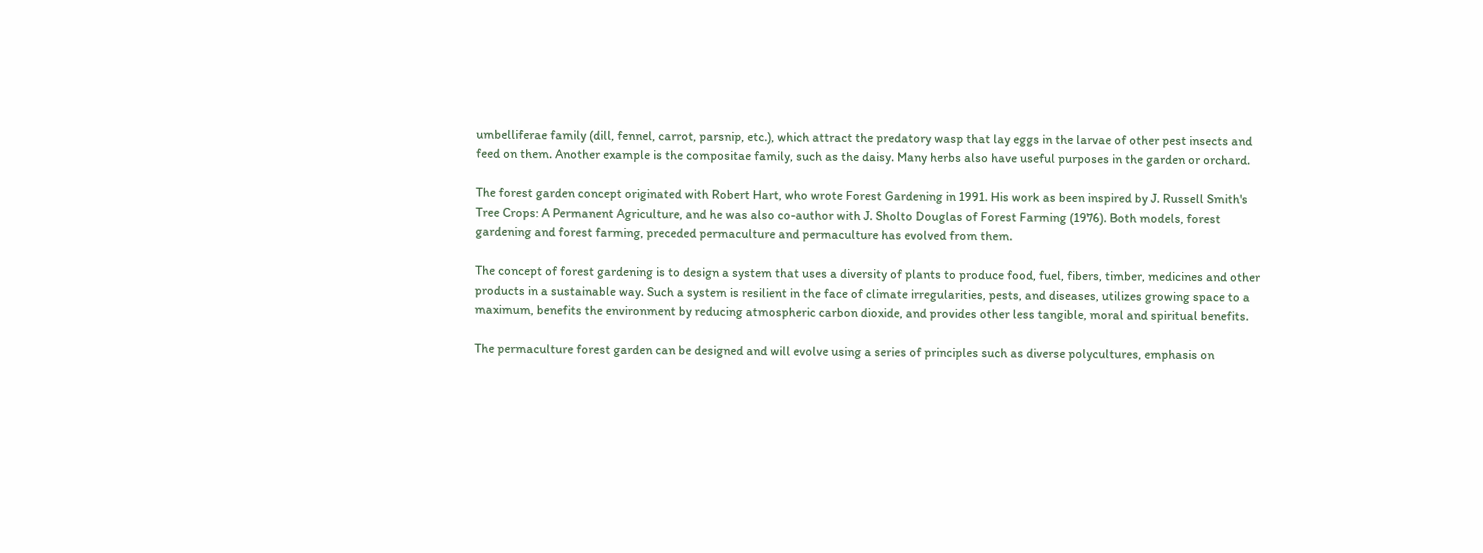umbelliferae family (dill, fennel, carrot, parsnip, etc.), which attract the predatory wasp that lay eggs in the larvae of other pest insects and feed on them. Another example is the compositae family, such as the daisy. Many herbs also have useful purposes in the garden or orchard.

The forest garden concept originated with Robert Hart, who wrote Forest Gardening in 1991. His work as been inspired by J. Russell Smith's Tree Crops: A Permanent Agriculture, and he was also co-author with J. Sholto Douglas of Forest Farming (1976). Both models, forest gardening and forest farming, preceded permaculture and permaculture has evolved from them.

The concept of forest gardening is to design a system that uses a diversity of plants to produce food, fuel, fibers, timber, medicines and other products in a sustainable way. Such a system is resilient in the face of climate irregularities, pests, and diseases, utilizes growing space to a maximum, benefits the environment by reducing atmospheric carbon dioxide, and provides other less tangible, moral and spiritual benefits.

The permaculture forest garden can be designed and will evolve using a series of principles such as diverse polycultures, emphasis on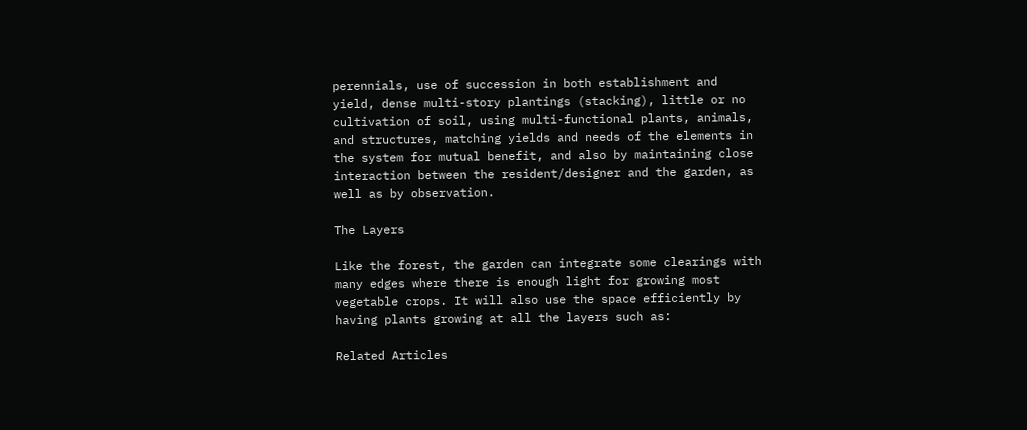perennials, use of succession in both establishment and yield, dense multi-story plantings (stacking), little or no cultivation of soil, using multi-functional plants, animals, and structures, matching yields and needs of the elements in the system for mutual benefit, and also by maintaining close interaction between the resident/designer and the garden, as well as by observation.

The Layers

Like the forest, the garden can integrate some clearings with many edges where there is enough light for growing most vegetable crops. It will also use the space efficiently by having plants growing at all the layers such as:

Related Articles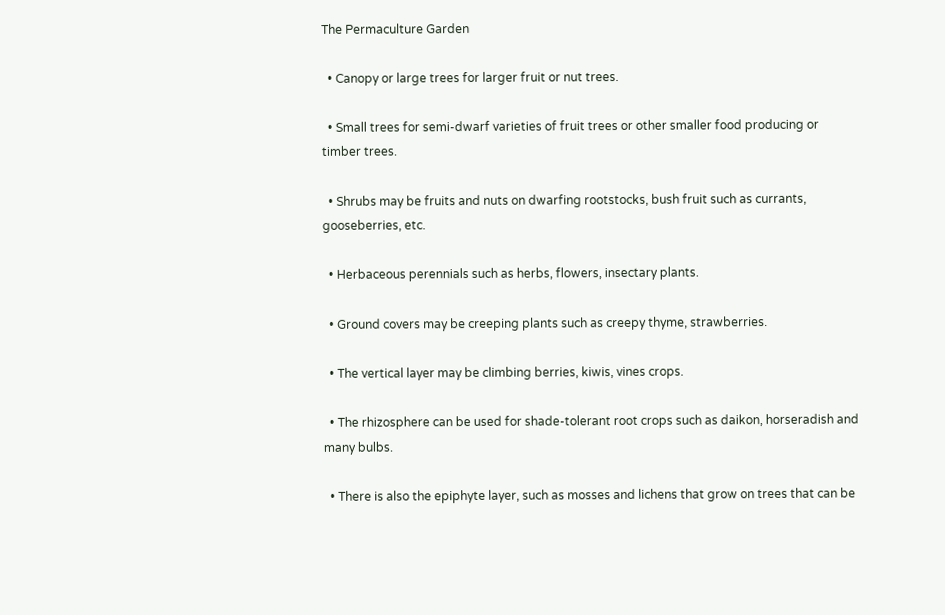The Permaculture Garden

  • Canopy or large trees for larger fruit or nut trees.

  • Small trees for semi-dwarf varieties of fruit trees or other smaller food producing or timber trees.

  • Shrubs may be fruits and nuts on dwarfing rootstocks, bush fruit such as currants, gooseberries, etc.

  • Herbaceous perennials such as herbs, flowers, insectary plants.

  • Ground covers may be creeping plants such as creepy thyme, strawberries.

  • The vertical layer may be climbing berries, kiwis, vines crops.

  • The rhizosphere can be used for shade-tolerant root crops such as daikon, horseradish and many bulbs.

  • There is also the epiphyte layer, such as mosses and lichens that grow on trees that can be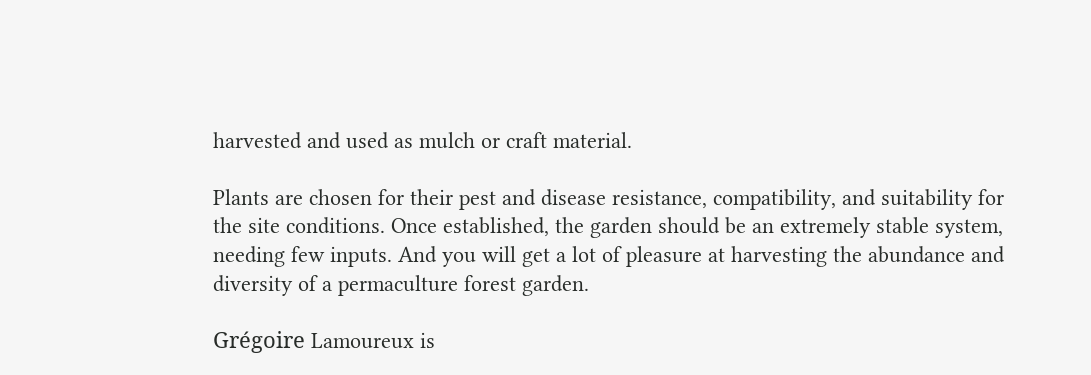harvested and used as mulch or craft material.

Plants are chosen for their pest and disease resistance, compatibility, and suitability for the site conditions. Once established, the garden should be an extremely stable system, needing few inputs. And you will get a lot of pleasure at harvesting the abundance and diversity of a permaculture forest garden.

Grégoire Lamoureux is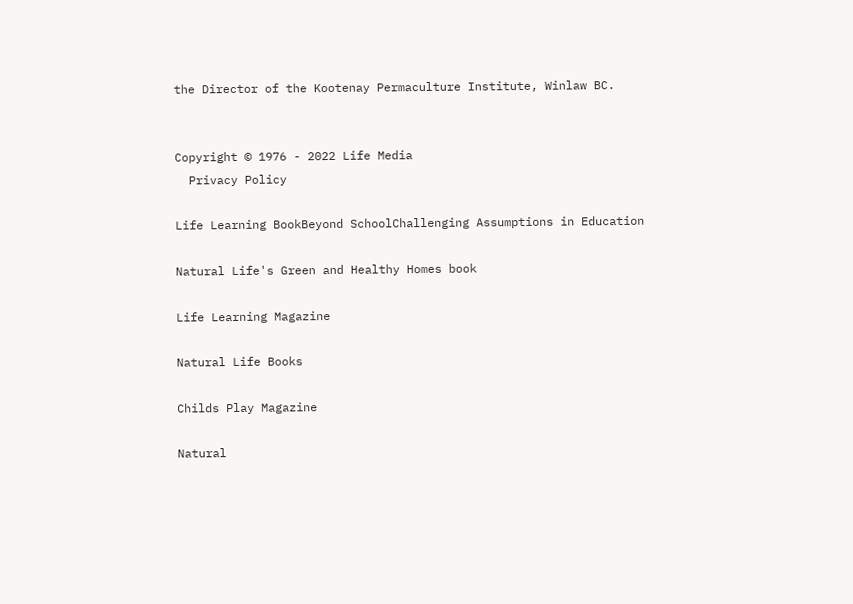the Director of the Kootenay Permaculture Institute, Winlaw BC.


Copyright © 1976 - 2022 Life Media
  Privacy Policy

Life Learning BookBeyond SchoolChallenging Assumptions in Education

Natural Life's Green and Healthy Homes book

Life Learning Magazine

Natural Life Books

Childs Play Magazine

Natural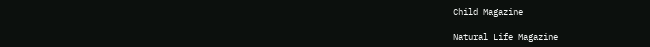Child Magazine

Natural Life Magazine